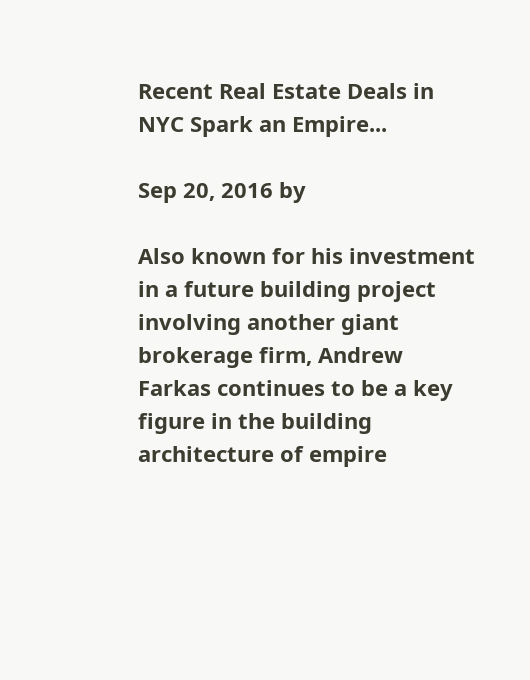Recent Real Estate Deals in NYC Spark an Empire...

Sep 20, 2016 by

Also known for his investment in a future building project involving another giant brokerage firm, Andrew Farkas continues to be a key figure in the building architecture of empire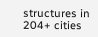structures in 204+ cities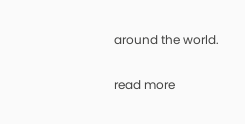around the world.

read more